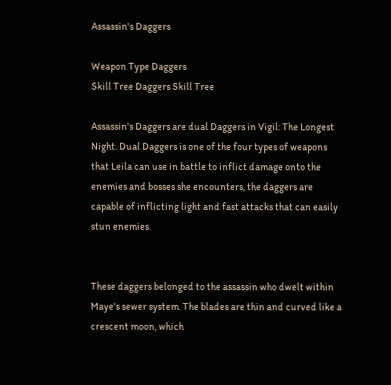Assassin's Daggers

Weapon Type Daggers
Skill Tree Daggers Skill Tree

Assassin's Daggers are dual Daggers in Vigil: The Longest Night. Dual Daggers is one of the four types of weapons that Leila can use in battle to inflict damage onto the enemies and bosses she encounters, the daggers are capable of inflicting light and fast attacks that can easily stun enemies.


These daggers belonged to the assassin who dwelt within Maye's sewer system. The blades are thin and curved like a crescent moon, which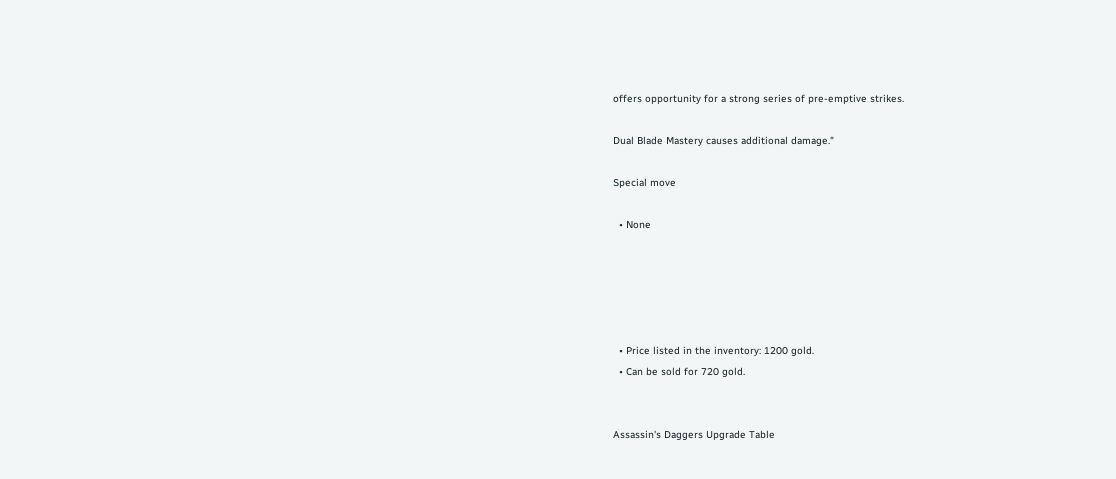offers opportunity for a strong series of pre-emptive strikes.

Dual Blade Mastery causes additional damage."

Special move

  • None





  • Price listed in the inventory: 1200 gold.
  • Can be sold for 720 gold.


Assassin's Daggers Upgrade Table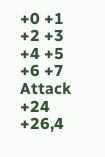+0 +1 +2 +3 +4 +5 +6 +7
Attack +24 +26,4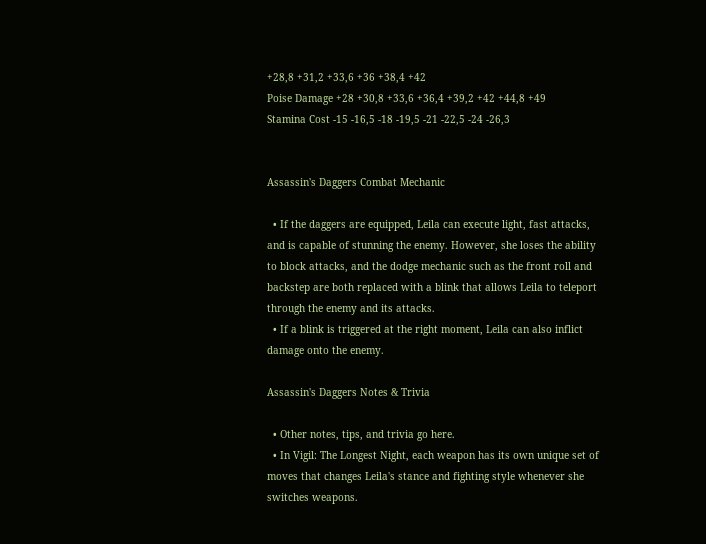+28,8 +31,2 +33,6 +36 +38,4 +42
Poise Damage +28 +30,8 +33,6 +36,4 +39,2 +42 +44,8 +49
Stamina Cost -15 -16,5 -18 -19,5 -21 -22,5 -24 -26,3


Assassin's Daggers Combat Mechanic

  • If the daggers are equipped, Leila can execute light, fast attacks, and is capable of stunning the enemy. However, she loses the ability to block attacks, and the dodge mechanic such as the front roll and backstep are both replaced with a blink that allows Leila to teleport through the enemy and its attacks.
  • If a blink is triggered at the right moment, Leila can also inflict damage onto the enemy.

Assassin's Daggers Notes & Trivia

  • Other notes, tips, and trivia go here.
  • In Vigil: The Longest Night, each weapon has its own unique set of moves that changes Leila's stance and fighting style whenever she switches weapons.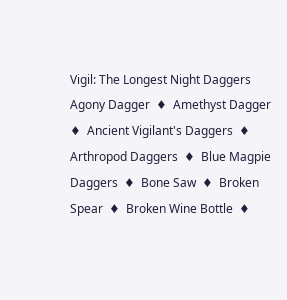Vigil: The Longest Night Daggers
Agony Dagger  ♦  Amethyst Dagger  ♦  Ancient Vigilant's Daggers  ♦  Arthropod Daggers  ♦  Blue Magpie Daggers  ♦  Bone Saw  ♦  Broken Spear  ♦  Broken Wine Bottle  ♦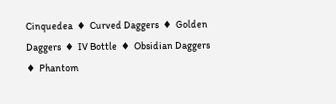Cinquedea  ♦  Curved Daggers  ♦  Golden Daggers  ♦  IV Bottle  ♦  Obsidian Daggers  ♦  Phantom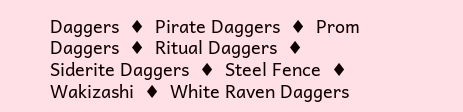Daggers  ♦  Pirate Daggers  ♦  Prom Daggers  ♦  Ritual Daggers  ♦  Siderite Daggers  ♦  Steel Fence  ♦  Wakizashi  ♦  White Raven Daggers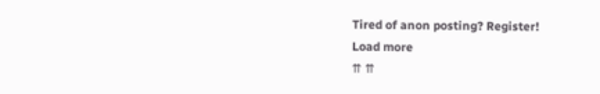Tired of anon posting? Register!
Load more
⇈ ⇈